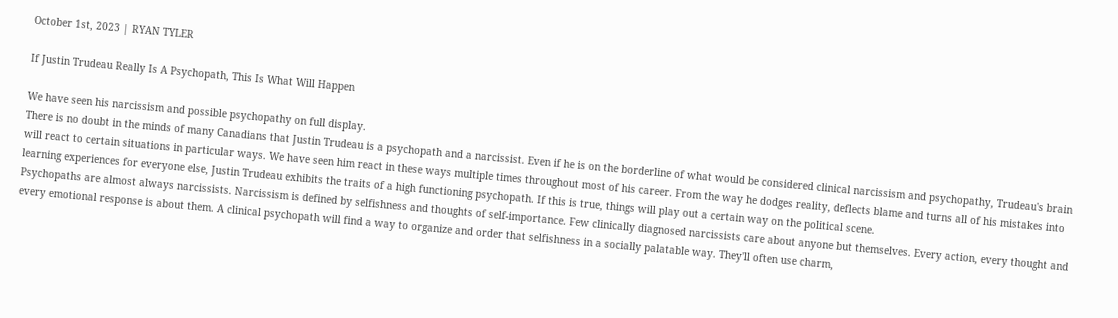October 1st, 2023 | RYAN TYLER

If Justin Trudeau Really Is A Psychopath, This Is What Will Happen

We have seen his narcissism and possible psychopathy on full display.
There is no doubt in the minds of many Canadians that Justin Trudeau is a psychopath and a narcissist. Even if he is on the borderline of what would be considered clinical narcissism and psychopathy, Trudeau's brain will react to certain situations in particular ways. We have seen him react in these ways multiple times throughout most of his career. From the way he dodges reality, deflects blame and turns all of his mistakes into learning experiences for everyone else, Justin Trudeau exhibits the traits of a high functioning psychopath. If this is true, things will play out a certain way on the political scene.
Psychopaths are almost always narcissists. Narcissism is defined by selfishness and thoughts of self-importance. Few clinically diagnosed narcissists care about anyone but themselves. Every action, every thought and every emotional response is about them. A clinical psychopath will find a way to organize and order that selfishness in a socially palatable way. They'll often use charm,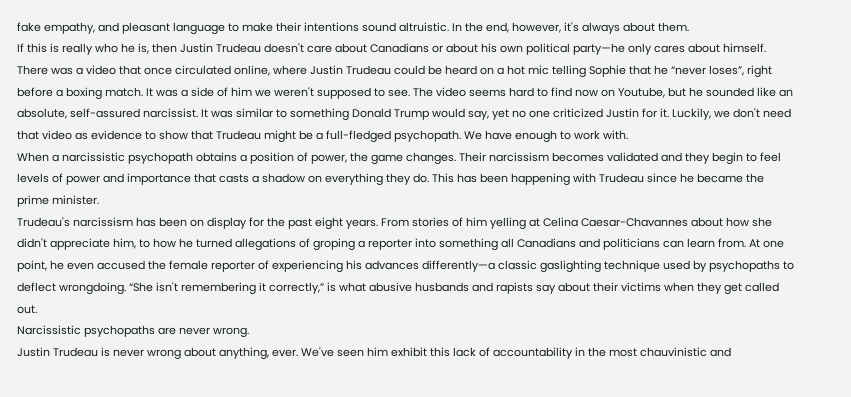fake empathy, and pleasant language to make their intentions sound altruistic. In the end, however, it's always about them.
If this is really who he is, then Justin Trudeau doesn't care about Canadians or about his own political party—he only cares about himself.
There was a video that once circulated online, where Justin Trudeau could be heard on a hot mic telling Sophie that he “never loses”, right before a boxing match. It was a side of him we weren't supposed to see. The video seems hard to find now on Youtube, but he sounded like an absolute, self-assured narcissist. It was similar to something Donald Trump would say, yet no one criticized Justin for it. Luckily, we don't need that video as evidence to show that Trudeau might be a full-fledged psychopath. We have enough to work with.
When a narcissistic psychopath obtains a position of power, the game changes. Their narcissism becomes validated and they begin to feel levels of power and importance that casts a shadow on everything they do. This has been happening with Trudeau since he became the prime minister.
Trudeau's narcissism has been on display for the past eight years. From stories of him yelling at Celina Caesar-Chavannes about how she didn't appreciate him, to how he turned allegations of groping a reporter into something all Canadians and politicians can learn from. At one point, he even accused the female reporter of experiencing his advances differently—a classic gaslighting technique used by psychopaths to deflect wrongdoing. “She isn't remembering it correctly,” is what abusive husbands and rapists say about their victims when they get called out.
Narcissistic psychopaths are never wrong.
Justin Trudeau is never wrong about anything, ever. We've seen him exhibit this lack of accountability in the most chauvinistic and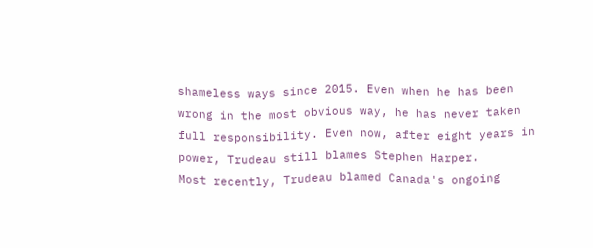shameless ways since 2015. Even when he has been wrong in the most obvious way, he has never taken full responsibility. Even now, after eight years in power, Trudeau still blames Stephen Harper.
Most recently, Trudeau blamed Canada's ongoing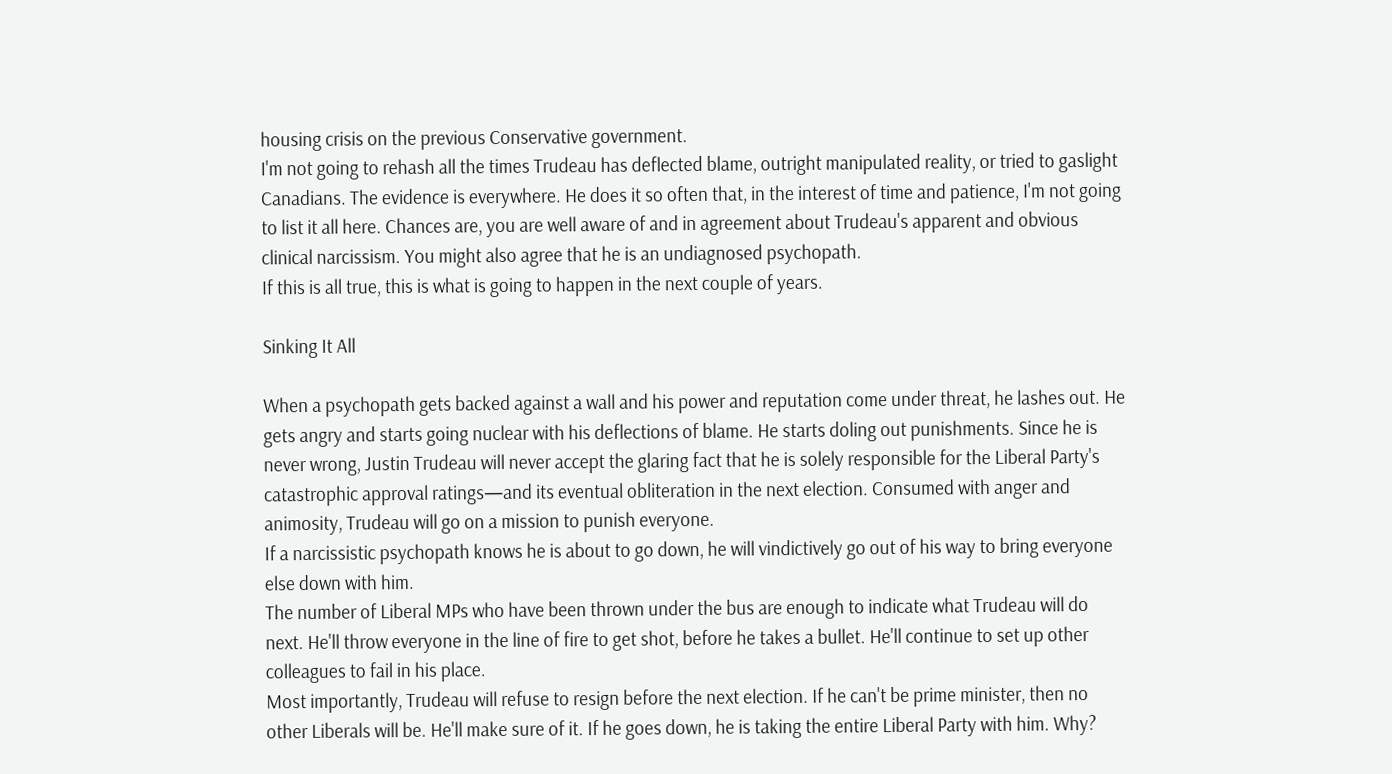housing crisis on the previous Conservative government.
I'm not going to rehash all the times Trudeau has deflected blame, outright manipulated reality, or tried to gaslight Canadians. The evidence is everywhere. He does it so often that, in the interest of time and patience, I'm not going to list it all here. Chances are, you are well aware of and in agreement about Trudeau's apparent and obvious clinical narcissism. You might also agree that he is an undiagnosed psychopath.
If this is all true, this is what is going to happen in the next couple of years.

Sinking It All

When a psychopath gets backed against a wall and his power and reputation come under threat, he lashes out. He gets angry and starts going nuclear with his deflections of blame. He starts doling out punishments. Since he is never wrong, Justin Trudeau will never accept the glaring fact that he is solely responsible for the Liberal Party's catastrophic approval ratings—and its eventual obliteration in the next election. Consumed with anger and animosity, Trudeau will go on a mission to punish everyone.
If a narcissistic psychopath knows he is about to go down, he will vindictively go out of his way to bring everyone else down with him.
The number of Liberal MPs who have been thrown under the bus are enough to indicate what Trudeau will do next. He'll throw everyone in the line of fire to get shot, before he takes a bullet. He'll continue to set up other colleagues to fail in his place.
Most importantly, Trudeau will refuse to resign before the next election. If he can't be prime minister, then no other Liberals will be. He'll make sure of it. If he goes down, he is taking the entire Liberal Party with him. Why?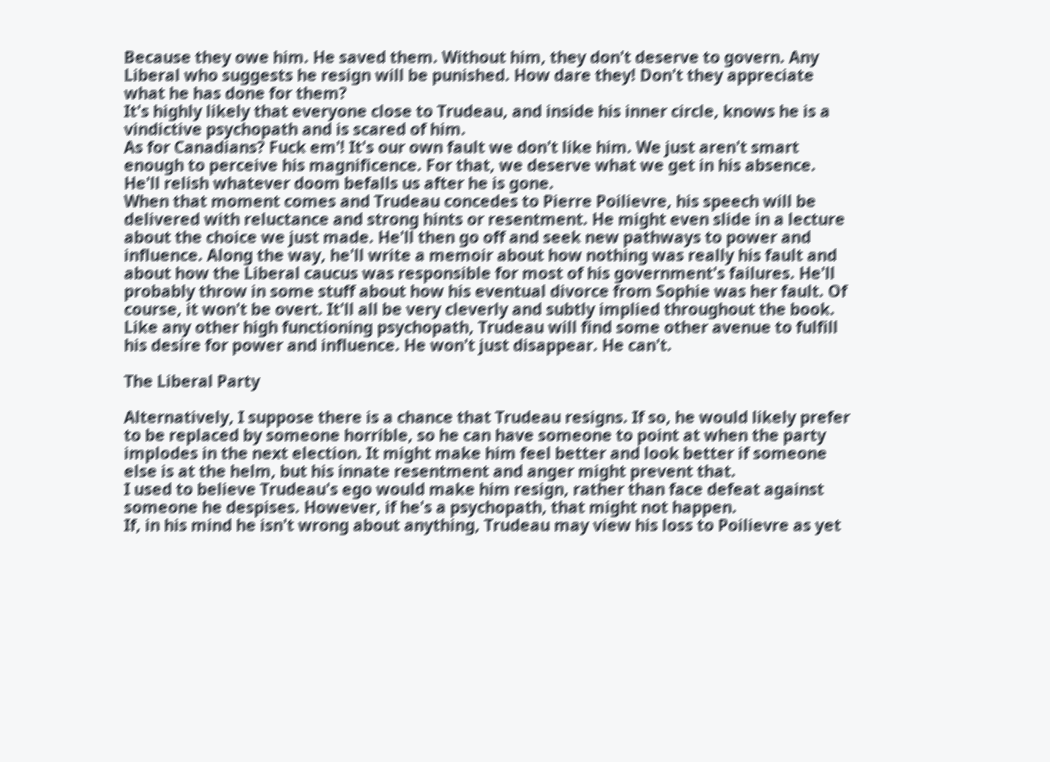Because they owe him. He saved them. Without him, they don't deserve to govern. Any Liberal who suggests he resign will be punished. How dare they! Don't they appreciate what he has done for them?
It's highly likely that everyone close to Trudeau, and inside his inner circle, knows he is a vindictive psychopath and is scared of him.
As for Canadians? Fuck em'! It's our own fault we don't like him. We just aren't smart enough to perceive his magnificence. For that, we deserve what we get in his absence. He'll relish whatever doom befalls us after he is gone.
When that moment comes and Trudeau concedes to Pierre Poilievre, his speech will be delivered with reluctance and strong hints or resentment. He might even slide in a lecture about the choice we just made. He'll then go off and seek new pathways to power and influence. Along the way, he'll write a memoir about how nothing was really his fault and about how the Liberal caucus was responsible for most of his government's failures. He'll probably throw in some stuff about how his eventual divorce from Sophie was her fault. Of course, it won't be overt. It'll all be very cleverly and subtly implied throughout the book.
Like any other high functioning psychopath, Trudeau will find some other avenue to fulfill his desire for power and influence. He won't just disappear. He can't.

The Liberal Party

Alternatively, I suppose there is a chance that Trudeau resigns. If so, he would likely prefer to be replaced by someone horrible, so he can have someone to point at when the party implodes in the next election. It might make him feel better and look better if someone else is at the helm, but his innate resentment and anger might prevent that.
I used to believe Trudeau's ego would make him resign, rather than face defeat against someone he despises. However, if he's a psychopath, that might not happen.
If, in his mind he isn't wrong about anything, Trudeau may view his loss to Poilievre as yet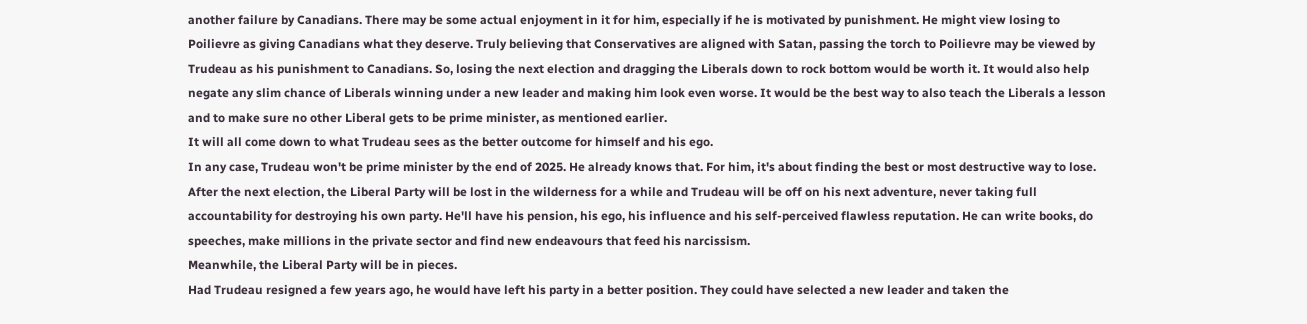another failure by Canadians. There may be some actual enjoyment in it for him, especially if he is motivated by punishment. He might view losing to Poilievre as giving Canadians what they deserve. Truly believing that Conservatives are aligned with Satan, passing the torch to Poilievre may be viewed by Trudeau as his punishment to Canadians. So, losing the next election and dragging the Liberals down to rock bottom would be worth it. It would also help negate any slim chance of Liberals winning under a new leader and making him look even worse. It would be the best way to also teach the Liberals a lesson and to make sure no other Liberal gets to be prime minister, as mentioned earlier.
It will all come down to what Trudeau sees as the better outcome for himself and his ego.
In any case, Trudeau won't be prime minister by the end of 2025. He already knows that. For him, it's about finding the best or most destructive way to lose. After the next election, the Liberal Party will be lost in the wilderness for a while and Trudeau will be off on his next adventure, never taking full accountability for destroying his own party. He'll have his pension, his ego, his influence and his self-perceived flawless reputation. He can write books, do speeches, make millions in the private sector and find new endeavours that feed his narcissism.
Meanwhile, the Liberal Party will be in pieces.
Had Trudeau resigned a few years ago, he would have left his party in a better position. They could have selected a new leader and taken the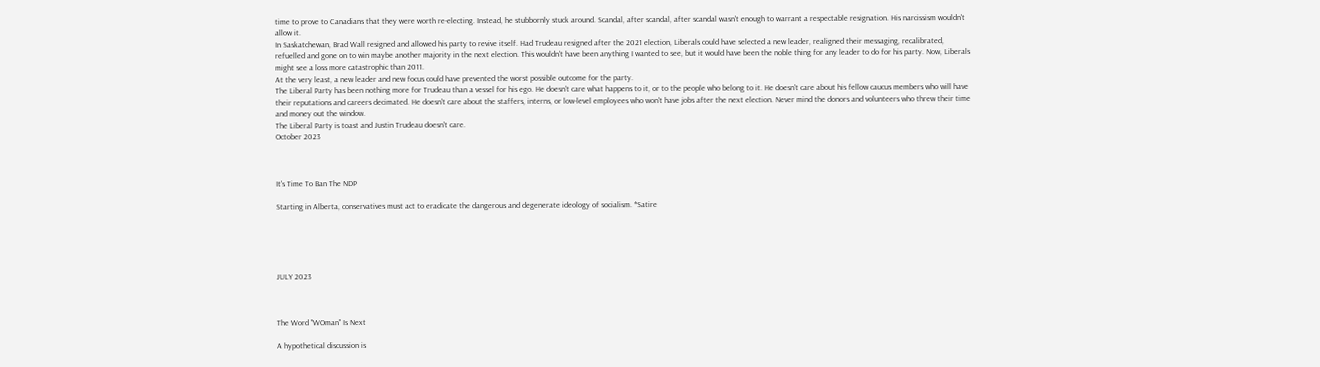time to prove to Canadians that they were worth re-electing. Instead, he stubbornly stuck around. Scandal, after scandal, after scandal wasn't enough to warrant a respectable resignation. His narcissism wouldn't allow it.
In Saskatchewan, Brad Wall resigned and allowed his party to revive itself. Had Trudeau resigned after the 2021 election, Liberals could have selected a new leader, realigned their messaging, recalibrated, refuelled and gone on to win maybe another majority in the next election. This wouldn't have been anything I wanted to see, but it would have been the noble thing for any leader to do for his party. Now, Liberals might see a loss more catastrophic than 2011.
At the very least, a new leader and new focus could have prevented the worst possible outcome for the party.
The Liberal Party has been nothing more for Trudeau than a vessel for his ego. He doesn't care what happens to it, or to the people who belong to it. He doesn't care about his fellow caucus members who will have their reputations and careers decimated. He doesn't care about the staffers, interns, or low-level employees who won't have jobs after the next election. Never mind the donors and volunteers who threw their time and money out the window.
The Liberal Party is toast and Justin Trudeau doesn't care.
October 2023



It's Time To Ban The NDP

Starting in Alberta, conservatives must act to eradicate the dangerous and degenerate ideology of socialism. *Satire





JULY 2023



The Word "WOman" Is Next

A hypothetical discussion is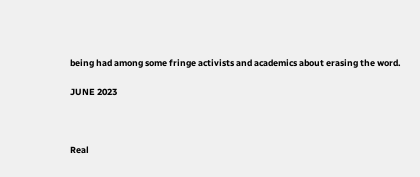being had among some fringe activists and academics about erasing the word.

JUNE 2023



Real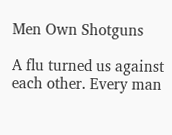Men Own Shotguns

A flu turned us against each other. Every man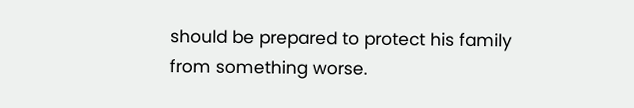should be prepared to protect his family from something worse.